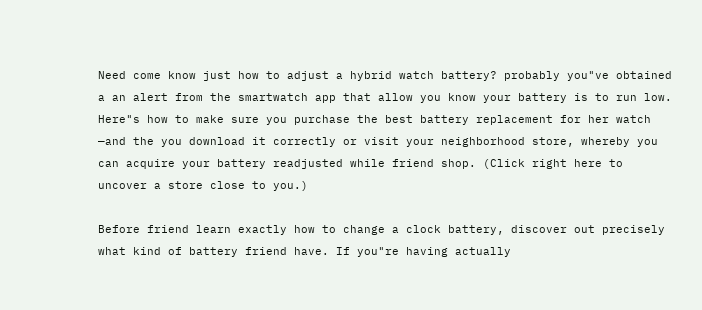Need come know just how to adjust a hybrid watch battery? probably you"ve obtained a an alert from the smartwatch app that allow you know your battery is to run low. Here"s how to make sure you purchase the best battery replacement for her watch —and the you download it correctly or visit your neighborhood store, whereby you can acquire your battery readjusted while friend shop. (Click right here to uncover a store close to you.)

Before friend learn exactly how to change a clock battery, discover out precisely what kind of battery friend have. If you"re having actually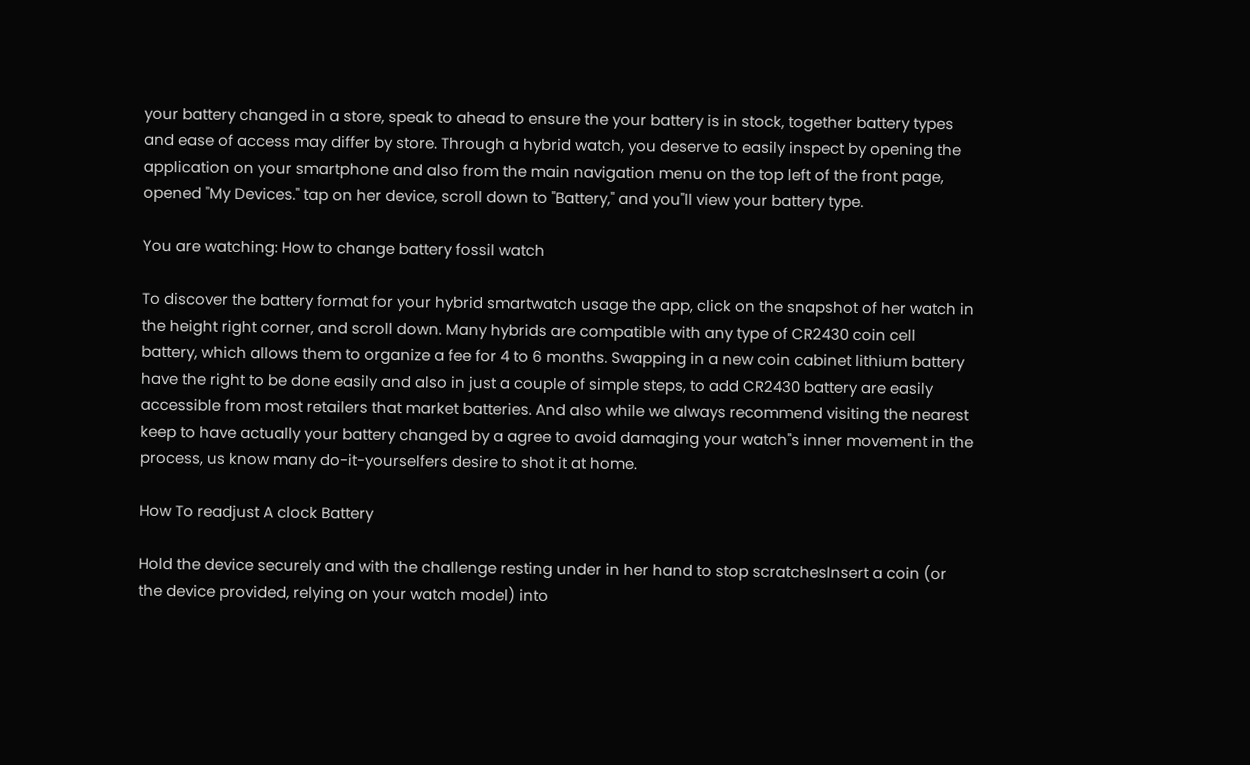your battery changed in a store, speak to ahead to ensure the your battery is in stock, together battery types and ease of access may differ by store. Through a hybrid watch, you deserve to easily inspect by opening the application on your smartphone and also from the main navigation menu on the top left of the front page, opened "My Devices." tap on her device, scroll down to "Battery," and you"ll view your battery type.

You are watching: How to change battery fossil watch

To discover the battery format for your hybrid smartwatch usage the app, click on the snapshot of her watch in the height right corner, and scroll down. Many hybrids are compatible with any type of CR2430 coin cell battery, which allows them to organize a fee for 4 to 6 months. Swapping in a new coin cabinet lithium battery have the right to be done easily and also in just a couple of simple steps, to add CR2430 battery are easily accessible from most retailers that market batteries. And also while we always recommend visiting the nearest keep to have actually your battery changed by a agree to avoid damaging your watch"s inner movement in the process, us know many do-it-yourselfers desire to shot it at home.

How To readjust A clock Battery

Hold the device securely and with the challenge resting under in her hand to stop scratchesInsert a coin (or the device provided, relying on your watch model) into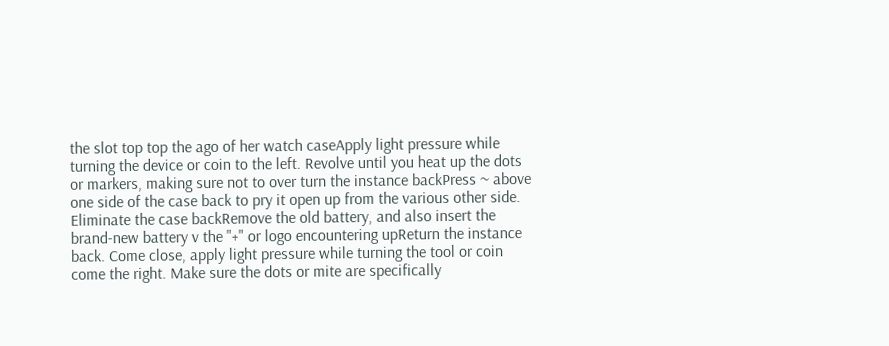the slot top top the ago of her watch caseApply light pressure while turning the device or coin to the left. Revolve until you heat up the dots or markers, making sure not to over turn the instance backPress ~ above one side of the case back to pry it open up from the various other side. Eliminate the case backRemove the old battery, and also insert the brand-new battery v the "+" or logo encountering upReturn the instance back. Come close, apply light pressure while turning the tool or coin come the right. Make sure the dots or mite are specifically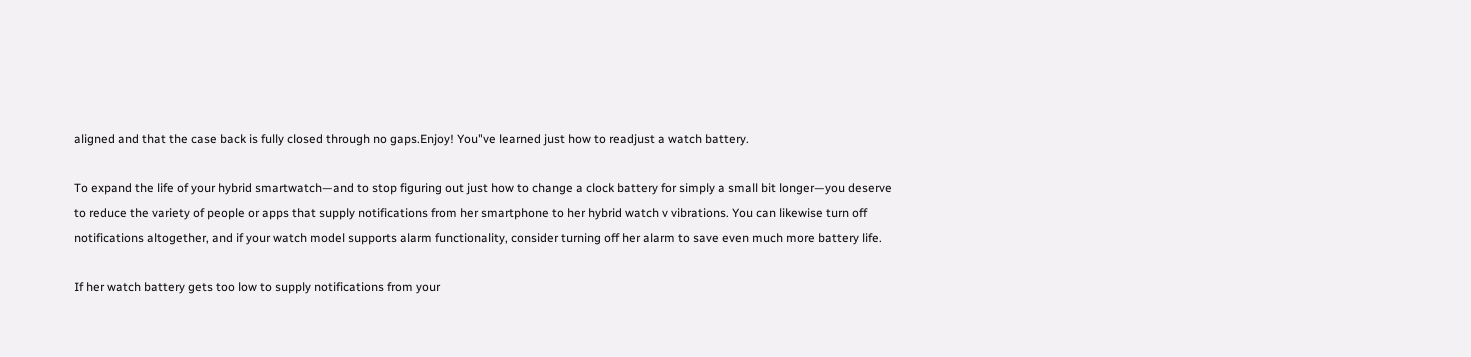aligned and that the case back is fully closed through no gaps.Enjoy! You"ve learned just how to readjust a watch battery.

To expand the life of your hybrid smartwatch—and to stop figuring out just how to change a clock battery for simply a small bit longer—you deserve to reduce the variety of people or apps that supply notifications from her smartphone to her hybrid watch v vibrations. You can likewise turn off notifications altogether, and if your watch model supports alarm functionality, consider turning off her alarm to save even much more battery life.

If her watch battery gets too low to supply notifications from your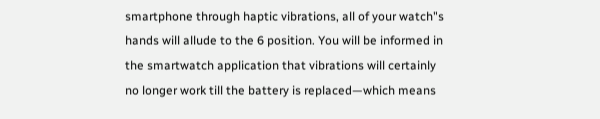smartphone through haptic vibrations, all of your watch"s hands will allude to the 6 position. You will be informed in the smartwatch application that vibrations will certainly no longer work till the battery is replaced—which means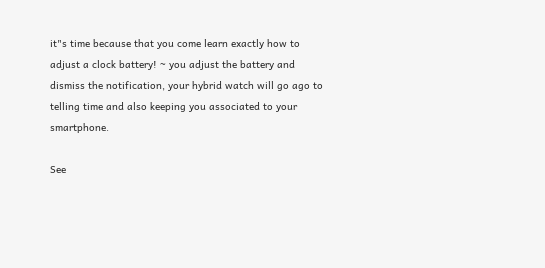it"s time because that you come learn exactly how to adjust a clock battery! ~ you adjust the battery and dismiss the notification, your hybrid watch will go ago to telling time and also keeping you associated to your smartphone.

See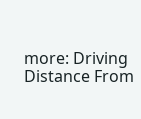more: Driving Distance From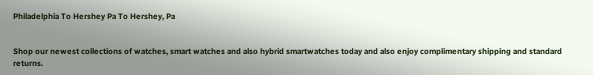Philadelphia To Hershey Pa To Hershey, Pa


Shop our newest collections of watches, smart watches and also hybrid smartwatches today and also enjoy complimentary shipping and standard returns.